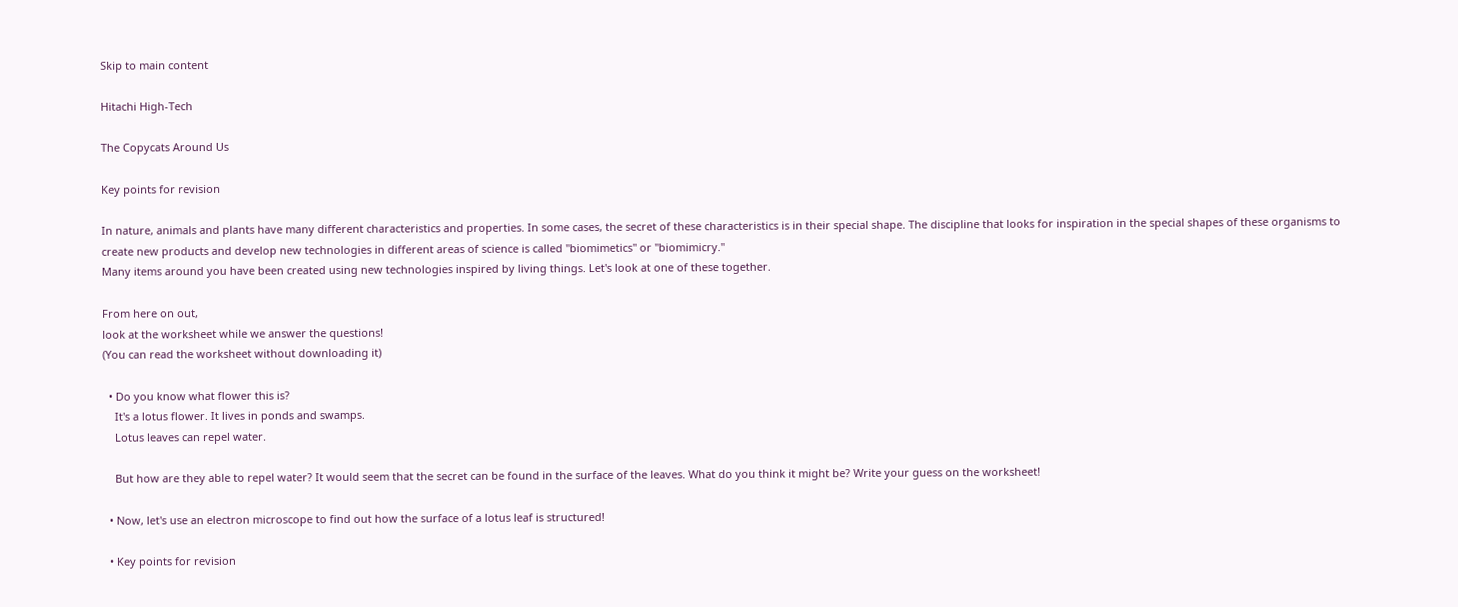Skip to main content

Hitachi High-Tech

The Copycats Around Us

Key points for revision

In nature, animals and plants have many different characteristics and properties. In some cases, the secret of these characteristics is in their special shape. The discipline that looks for inspiration in the special shapes of these organisms to create new products and develop new technologies in different areas of science is called "biomimetics" or "biomimicry."
Many items around you have been created using new technologies inspired by living things. Let's look at one of these together.

From here on out,
look at the worksheet while we answer the questions!
(You can read the worksheet without downloading it)

  • Do you know what flower this is?
    It's a lotus flower. It lives in ponds and swamps.
    Lotus leaves can repel water.

    But how are they able to repel water? It would seem that the secret can be found in the surface of the leaves. What do you think it might be? Write your guess on the worksheet!

  • Now, let's use an electron microscope to find out how the surface of a lotus leaf is structured!

  • Key points for revision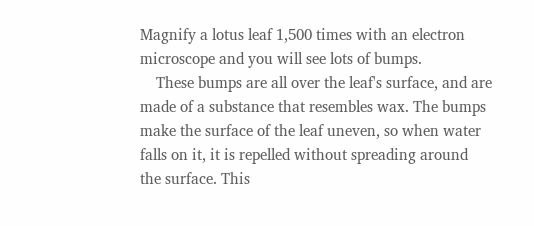Magnify a lotus leaf 1,500 times with an electron microscope and you will see lots of bumps.
    These bumps are all over the leaf's surface, and are made of a substance that resembles wax. The bumps make the surface of the leaf uneven, so when water falls on it, it is repelled without spreading around the surface. This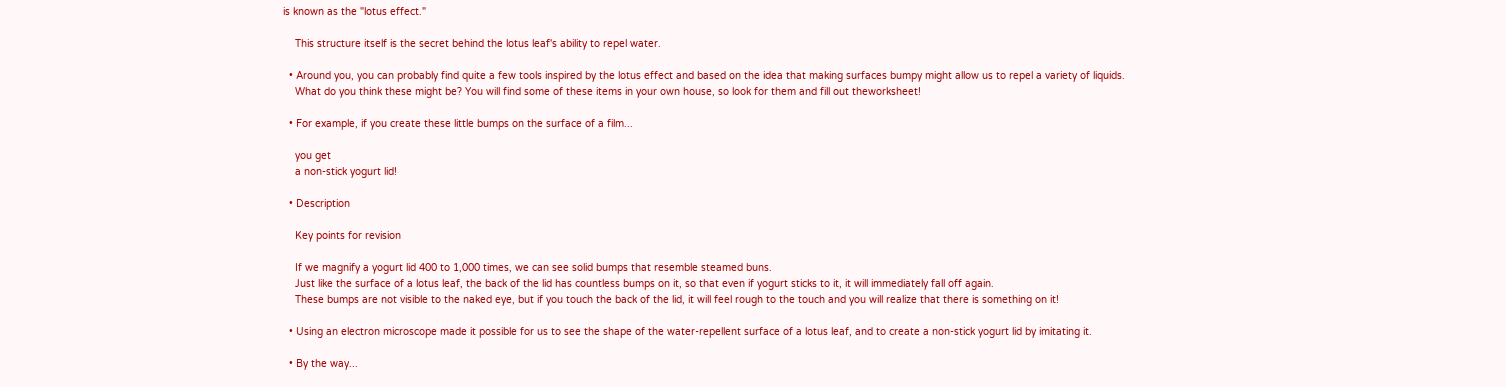is known as the "lotus effect."

    This structure itself is the secret behind the lotus leaf's ability to repel water.

  • Around you, you can probably find quite a few tools inspired by the lotus effect and based on the idea that making surfaces bumpy might allow us to repel a variety of liquids.
    What do you think these might be? You will find some of these items in your own house, so look for them and fill out theworksheet!

  • For example, if you create these little bumps on the surface of a film...

    you get
    a non-stick yogurt lid!

  • Description

    Key points for revision

    If we magnify a yogurt lid 400 to 1,000 times, we can see solid bumps that resemble steamed buns.
    Just like the surface of a lotus leaf, the back of the lid has countless bumps on it, so that even if yogurt sticks to it, it will immediately fall off again.
    These bumps are not visible to the naked eye, but if you touch the back of the lid, it will feel rough to the touch and you will realize that there is something on it!

  • Using an electron microscope made it possible for us to see the shape of the water-repellent surface of a lotus leaf, and to create a non-stick yogurt lid by imitating it.

  • By the way...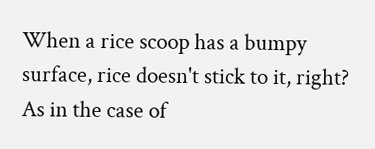When a rice scoop has a bumpy surface, rice doesn't stick to it, right? As in the case of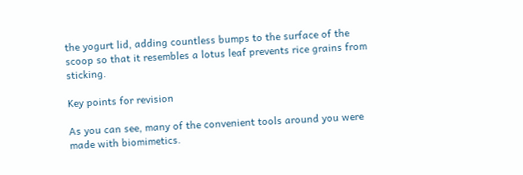the yogurt lid, adding countless bumps to the surface of the scoop so that it resembles a lotus leaf prevents rice grains from sticking.

Key points for revision

As you can see, many of the convenient tools around you were made with biomimetics.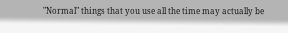"Normal" things that you use all the time may actually be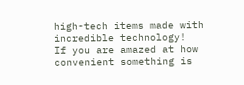high-tech items made with incredible technology!
If you are amazed at how convenient something is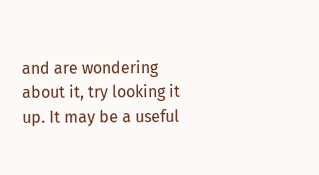and are wondering about it, try looking it up. It may be a useful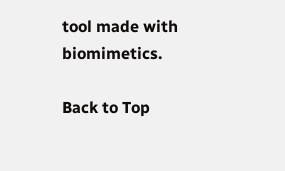tool made with biomimetics.

Back to Top